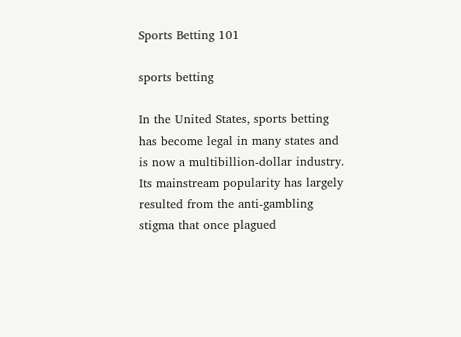Sports Betting 101

sports betting

In the United States, sports betting has become legal in many states and is now a multibillion-dollar industry. Its mainstream popularity has largely resulted from the anti-gambling stigma that once plagued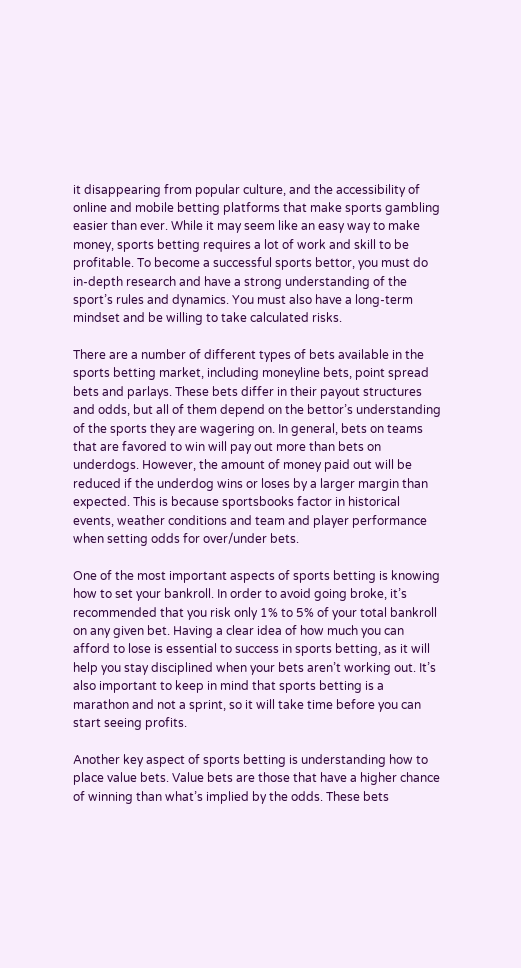it disappearing from popular culture, and the accessibility of online and mobile betting platforms that make sports gambling easier than ever. While it may seem like an easy way to make money, sports betting requires a lot of work and skill to be profitable. To become a successful sports bettor, you must do in-depth research and have a strong understanding of the sport’s rules and dynamics. You must also have a long-term mindset and be willing to take calculated risks.

There are a number of different types of bets available in the sports betting market, including moneyline bets, point spread bets and parlays. These bets differ in their payout structures and odds, but all of them depend on the bettor’s understanding of the sports they are wagering on. In general, bets on teams that are favored to win will pay out more than bets on underdogs. However, the amount of money paid out will be reduced if the underdog wins or loses by a larger margin than expected. This is because sportsbooks factor in historical events, weather conditions and team and player performance when setting odds for over/under bets.

One of the most important aspects of sports betting is knowing how to set your bankroll. In order to avoid going broke, it’s recommended that you risk only 1% to 5% of your total bankroll on any given bet. Having a clear idea of how much you can afford to lose is essential to success in sports betting, as it will help you stay disciplined when your bets aren’t working out. It’s also important to keep in mind that sports betting is a marathon and not a sprint, so it will take time before you can start seeing profits.

Another key aspect of sports betting is understanding how to place value bets. Value bets are those that have a higher chance of winning than what’s implied by the odds. These bets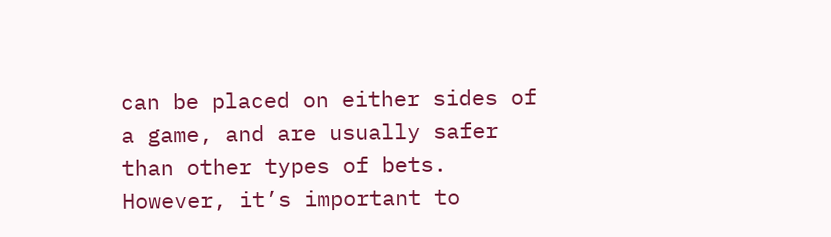can be placed on either sides of a game, and are usually safer than other types of bets. However, it’s important to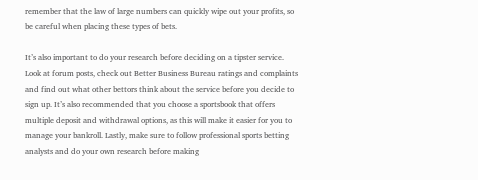remember that the law of large numbers can quickly wipe out your profits, so be careful when placing these types of bets.

It’s also important to do your research before deciding on a tipster service. Look at forum posts, check out Better Business Bureau ratings and complaints and find out what other bettors think about the service before you decide to sign up. It’s also recommended that you choose a sportsbook that offers multiple deposit and withdrawal options, as this will make it easier for you to manage your bankroll. Lastly, make sure to follow professional sports betting analysts and do your own research before making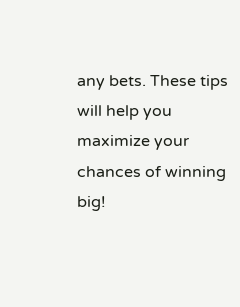any bets. These tips will help you maximize your chances of winning big!